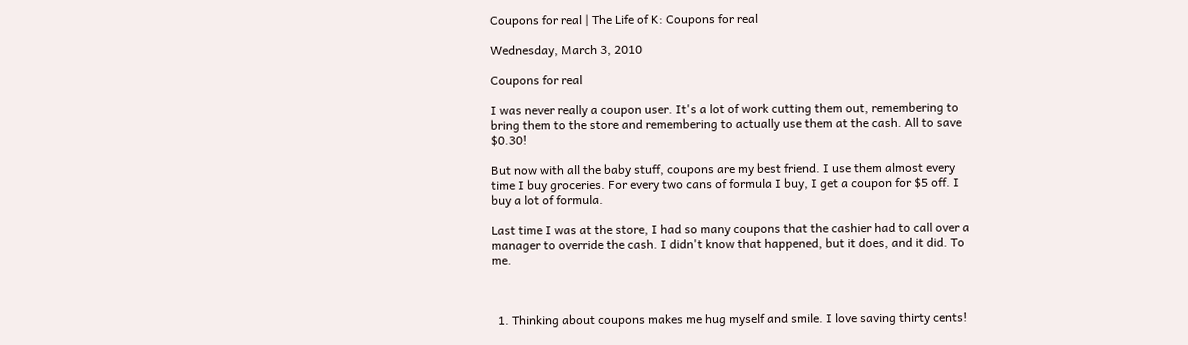Coupons for real | The Life of K: Coupons for real

Wednesday, March 3, 2010

Coupons for real

I was never really a coupon user. It's a lot of work cutting them out, remembering to bring them to the store and remembering to actually use them at the cash. All to save $0.30!

But now with all the baby stuff, coupons are my best friend. I use them almost every time I buy groceries. For every two cans of formula I buy, I get a coupon for $5 off. I buy a lot of formula.

Last time I was at the store, I had so many coupons that the cashier had to call over a manager to override the cash. I didn't know that happened, but it does, and it did. To me.



  1. Thinking about coupons makes me hug myself and smile. I love saving thirty cents!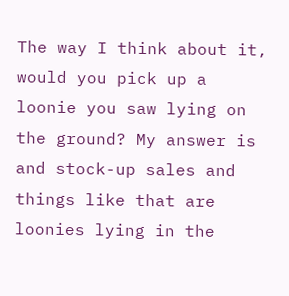The way I think about it, would you pick up a loonie you saw lying on the ground? My answer is and stock-up sales and things like that are loonies lying in the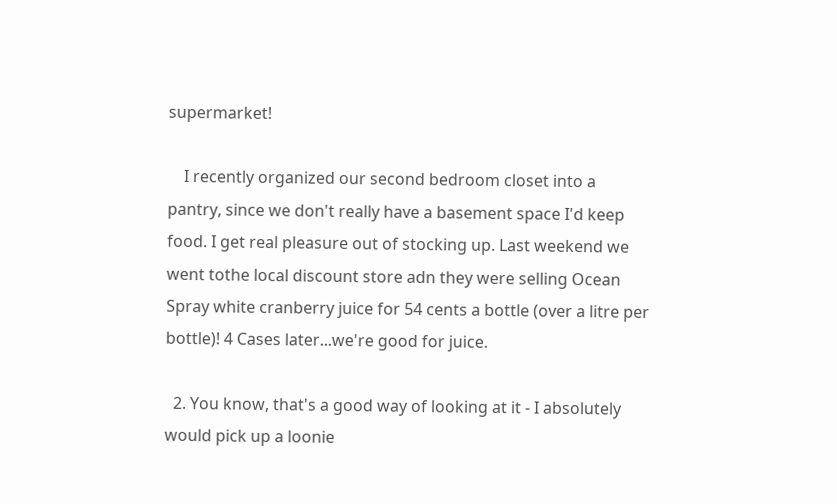supermarket!

    I recently organized our second bedroom closet into a pantry, since we don't really have a basement space I'd keep food. I get real pleasure out of stocking up. Last weekend we went tothe local discount store adn they were selling Ocean Spray white cranberry juice for 54 cents a bottle (over a litre per bottle)! 4 Cases later...we're good for juice.

  2. You know, that's a good way of looking at it - I absolutely would pick up a loonie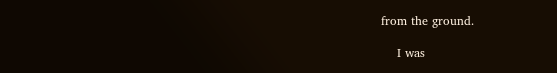from the ground.

    I was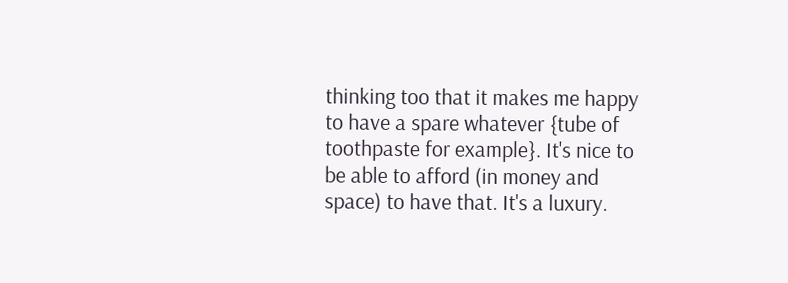thinking too that it makes me happy to have a spare whatever {tube of toothpaste for example}. It's nice to be able to afford (in money and space) to have that. It's a luxury.